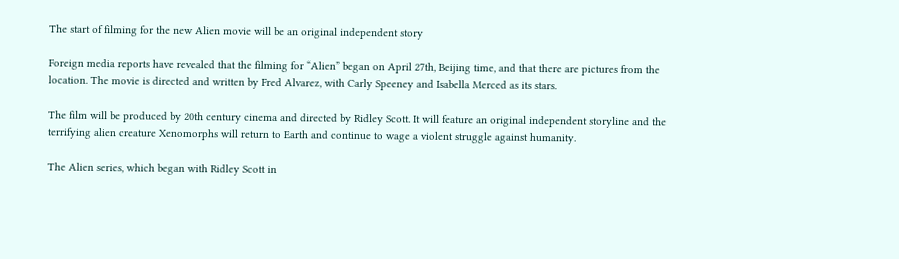The start of filming for the new Alien movie will be an original independent story

Foreign media reports have revealed that the filming for “Alien” began on April 27th, Beijing time, and that there are pictures from the location. The movie is directed and written by Fred Alvarez, with Carly Speeney and Isabella Merced as its stars.

The film will be produced by 20th century cinema and directed by Ridley Scott. It will feature an original independent storyline and the terrifying alien creature Xenomorphs will return to Earth and continue to wage a violent struggle against humanity.

The Alien series, which began with Ridley Scott in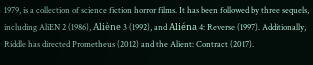1979, is a collection of science fiction horror films. It has been followed by three sequels, including AliEN 2 (1986), Aliène 3 (1992), and Aliéna 4: Reverse (1997). Additionally, Riddle has directed Prometheus (2012) and the Alient: Contract (2017).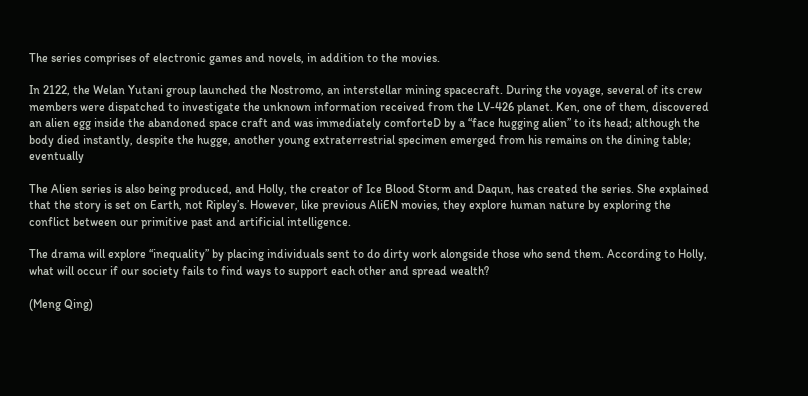The series comprises of electronic games and novels, in addition to the movies.

In 2122, the Welan Yutani group launched the Nostromo, an interstellar mining spacecraft. During the voyage, several of its crew members were dispatched to investigate the unknown information received from the LV-426 planet. Ken, one of them, discovered an alien egg inside the abandoned space craft and was immediately comforteD by a “face hugging alien” to its head; although the body died instantly, despite the hugge, another young extraterrestrial specimen emerged from his remains on the dining table; eventually

The Alien series is also being produced, and Holly, the creator of Ice Blood Storm and Daqun, has created the series. She explained that the story is set on Earth, not Ripley’s. However, like previous AliEN movies, they explore human nature by exploring the conflict between our primitive past and artificial intelligence.

The drama will explore “inequality” by placing individuals sent to do dirty work alongside those who send them. According to Holly, what will occur if our society fails to find ways to support each other and spread wealth?

(Meng Qing)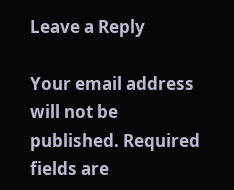Leave a Reply

Your email address will not be published. Required fields are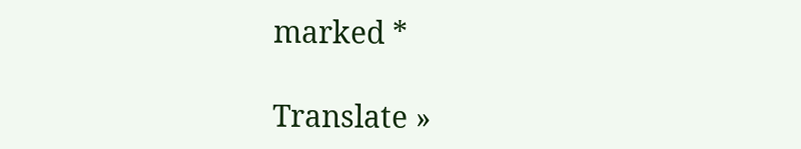marked *

Translate »